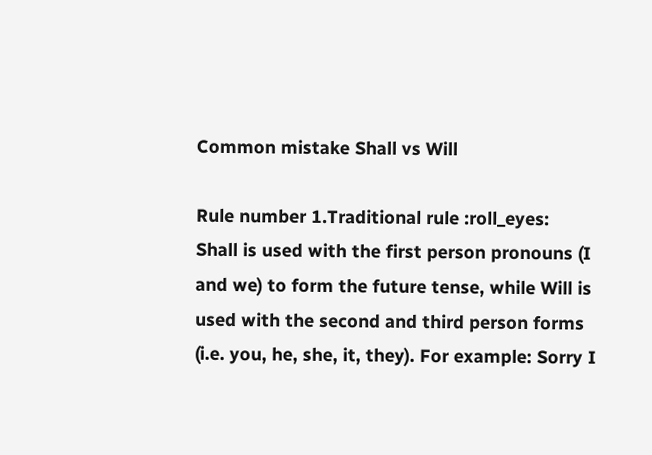Common mistake Shall vs Will

Rule number 1.Traditional rule :roll_eyes:
Shall is used with the first person pronouns (I and we) to form the future tense, while Will is used with the second and third person forms (i.e. you, he, she, it, they). For example: Sorry I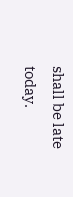shall be late today.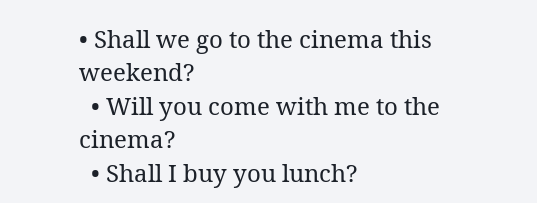• Shall we go to the cinema this weekend?
  • Will you come with me to the cinema?
  • Shall I buy you lunch?